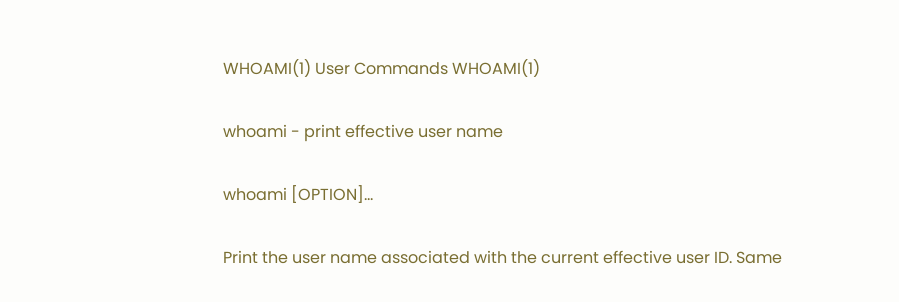WHOAMI(1) User Commands WHOAMI(1)

whoami - print effective user name

whoami [OPTION]...

Print the user name associated with the current effective user ID. Same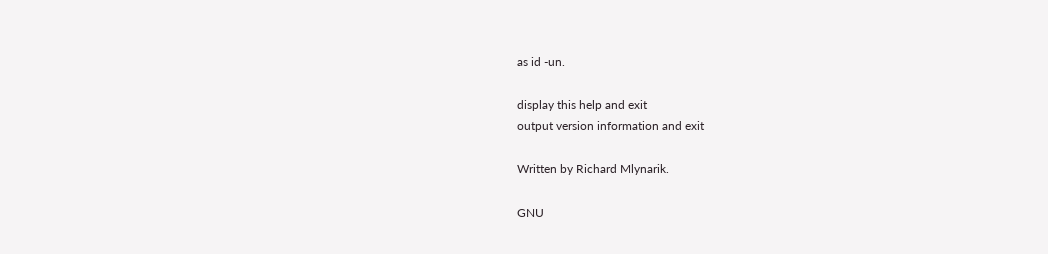as id -un.

display this help and exit
output version information and exit

Written by Richard Mlynarik.

GNU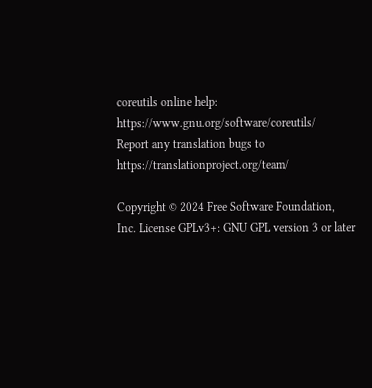coreutils online help: https://www.gnu.org/software/coreutils/
Report any translation bugs to https://translationproject.org/team/

Copyright © 2024 Free Software Foundation, Inc. License GPLv3+: GNU GPL version 3 or later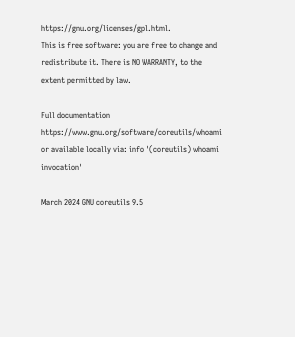https://gnu.org/licenses/gpl.html.
This is free software: you are free to change and redistribute it. There is NO WARRANTY, to the extent permitted by law.

Full documentation https://www.gnu.org/software/coreutils/whoami
or available locally via: info '(coreutils) whoami invocation'

March 2024 GNU coreutils 9.5